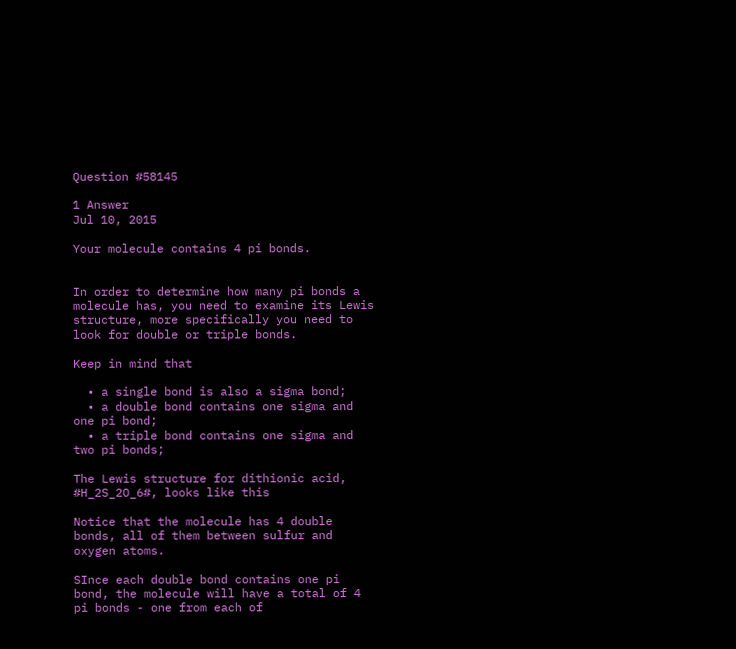Question #58145

1 Answer
Jul 10, 2015

Your molecule contains 4 pi bonds.


In order to determine how many pi bonds a molecule has, you need to examine its Lewis structure, more specifically you need to look for double or triple bonds.

Keep in mind that

  • a single bond is also a sigma bond;
  • a double bond contains one sigma and one pi bond;
  • a triple bond contains one sigma and two pi bonds;

The Lewis structure for dithionic acid, #H_2S_2O_6#, looks like this

Notice that the molecule has 4 double bonds, all of them between sulfur and oxygen atoms.

SInce each double bond contains one pi bond, the molecule will have a total of 4 pi bonds - one from each of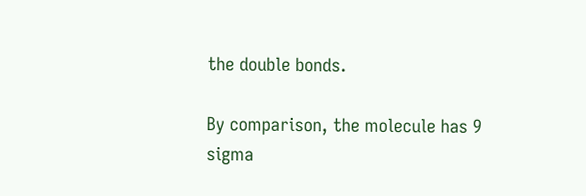the double bonds.

By comparison, the molecule has 9 sigma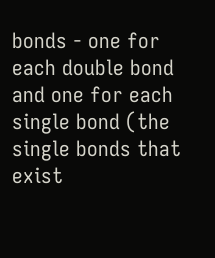bonds - one for each double bond and one for each single bond (the single bonds that exist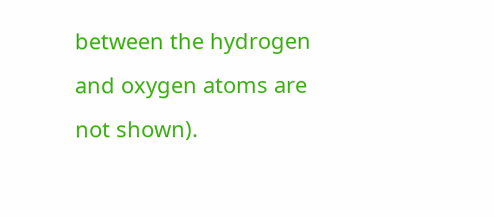between the hydrogen and oxygen atoms are not shown).